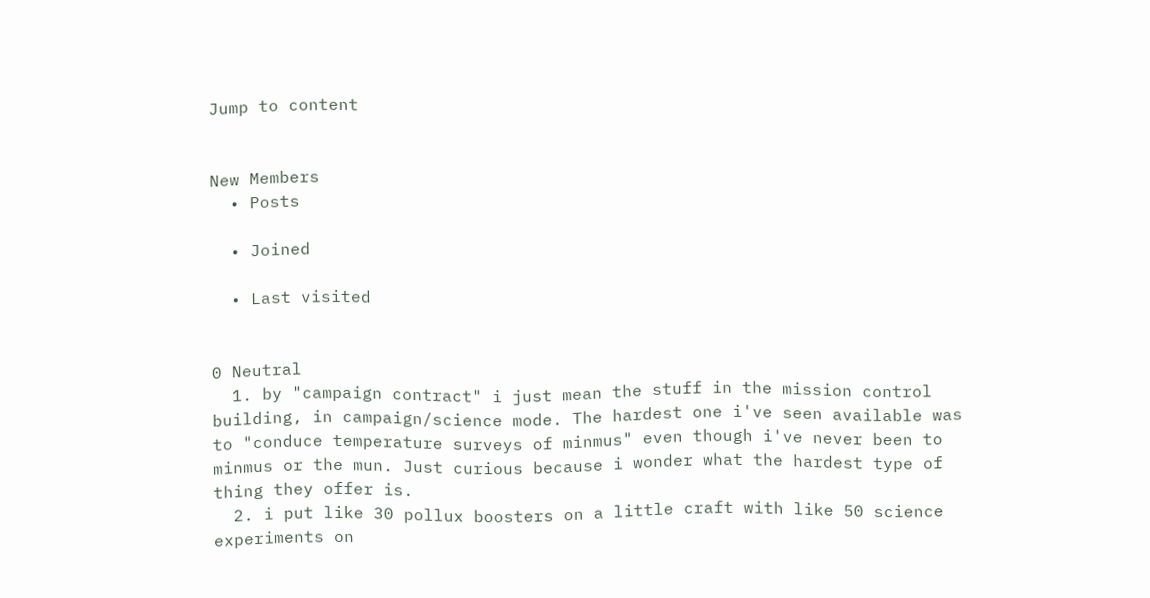Jump to content


New Members
  • Posts

  • Joined

  • Last visited


0 Neutral
  1. by "campaign contract" i just mean the stuff in the mission control building, in campaign/science mode. The hardest one i've seen available was to "conduce temperature surveys of minmus" even though i've never been to minmus or the mun. Just curious because i wonder what the hardest type of thing they offer is.
  2. i put like 30 pollux boosters on a little craft with like 50 science experiments on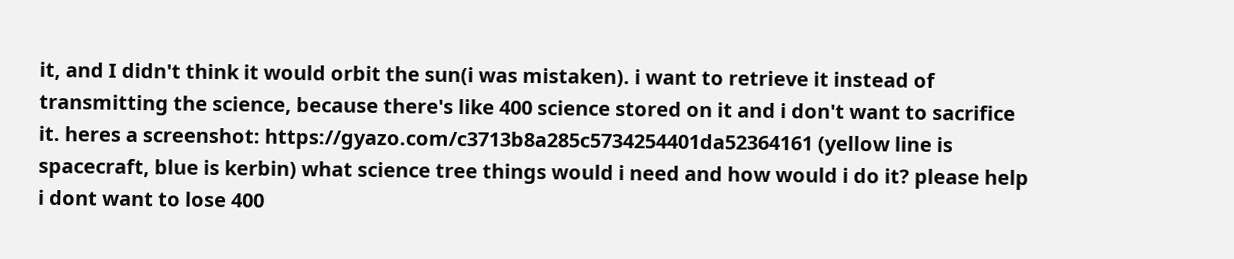it, and I didn't think it would orbit the sun(i was mistaken). i want to retrieve it instead of transmitting the science, because there's like 400 science stored on it and i don't want to sacrifice it. heres a screenshot: https://gyazo.com/c3713b8a285c5734254401da52364161 (yellow line is spacecraft, blue is kerbin) what science tree things would i need and how would i do it? please help i dont want to lose 400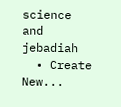science and jebadiah
  • Create New...